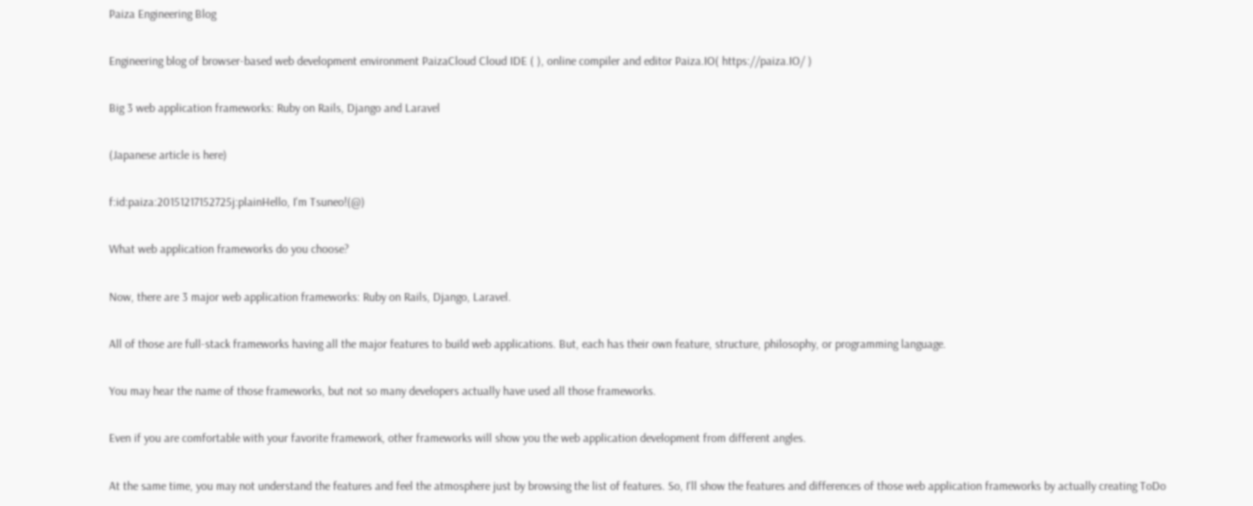Paiza Engineering Blog

Engineering blog of browser-based web development environment PaizaCloud Cloud IDE ( ), online compiler and editor Paiza.IO( https://paiza.IO/ )

Big 3 web application frameworks: Ruby on Rails, Django and Laravel

(Japanese article is here)

f:id:paiza:20151217152725j:plainHello, I'm Tsuneo!(@)

What web application frameworks do you choose?

Now, there are 3 major web application frameworks: Ruby on Rails, Django, Laravel.

All of those are full-stack frameworks having all the major features to build web applications. But, each has their own feature, structure, philosophy, or programming language.

You may hear the name of those frameworks, but not so many developers actually have used all those frameworks.

Even if you are comfortable with your favorite framework, other frameworks will show you the web application development from different angles.

At the same time, you may not understand the features and feel the atmosphere just by browsing the list of features. So, I'll show the features and differences of those web application frameworks by actually creating ToDo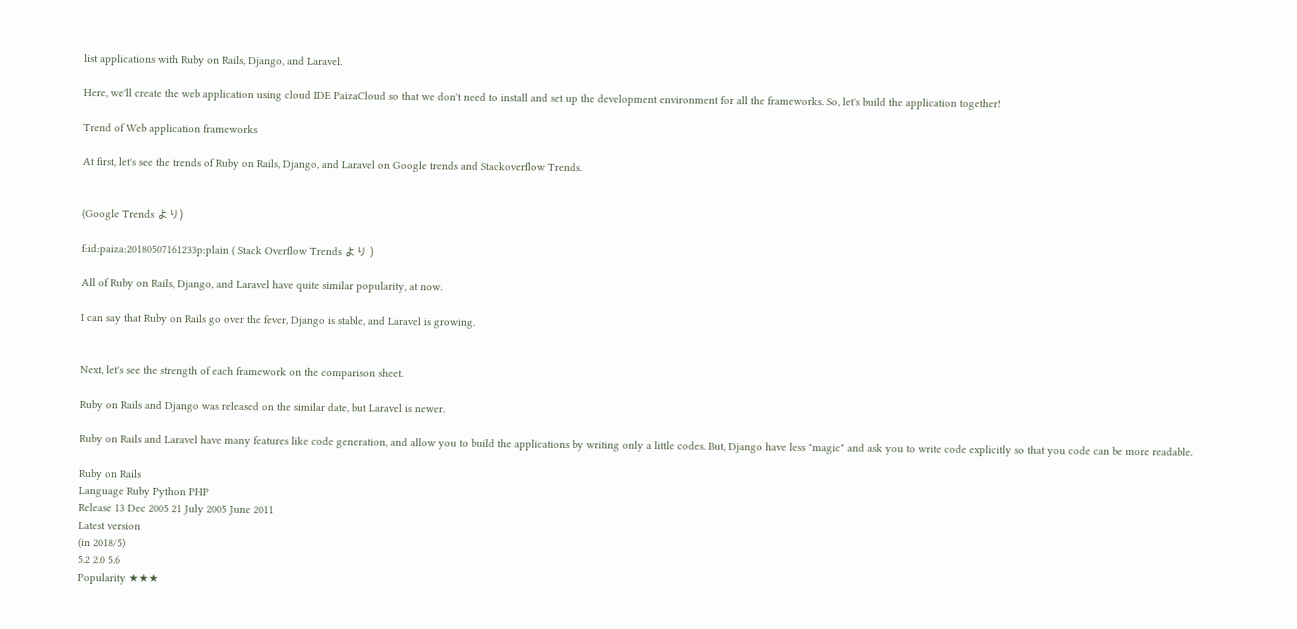list applications with Ruby on Rails, Django, and Laravel.

Here, we'll create the web application using cloud IDE PaizaCloud so that we don't need to install and set up the development environment for all the frameworks. So, let's build the application together!

Trend of Web application frameworks

At first, let's see the trends of Ruby on Rails, Django, and Laravel on Google trends and Stackoverflow Trends.


(Google Trends より)

f:id:paiza:20180507161233p:plain ( Stack Overflow Trends より )

All of Ruby on Rails, Django, and Laravel have quite similar popularity, at now.

I can say that Ruby on Rails go over the fever, Django is stable, and Laravel is growing.


Next, let's see the strength of each framework on the comparison sheet.

Ruby on Rails and Django was released on the similar date, but Laravel is newer.

Ruby on Rails and Laravel have many features like code generation, and allow you to build the applications by writing only a little codes. But, Django have less "magic" and ask you to write code explicitly so that you code can be more readable.

Ruby on Rails
Language Ruby Python PHP
Release 13 Dec 2005 21 July 2005 June 2011
Latest version
(in 2018/5)
5.2 2.0 5.6
Popularity ★★★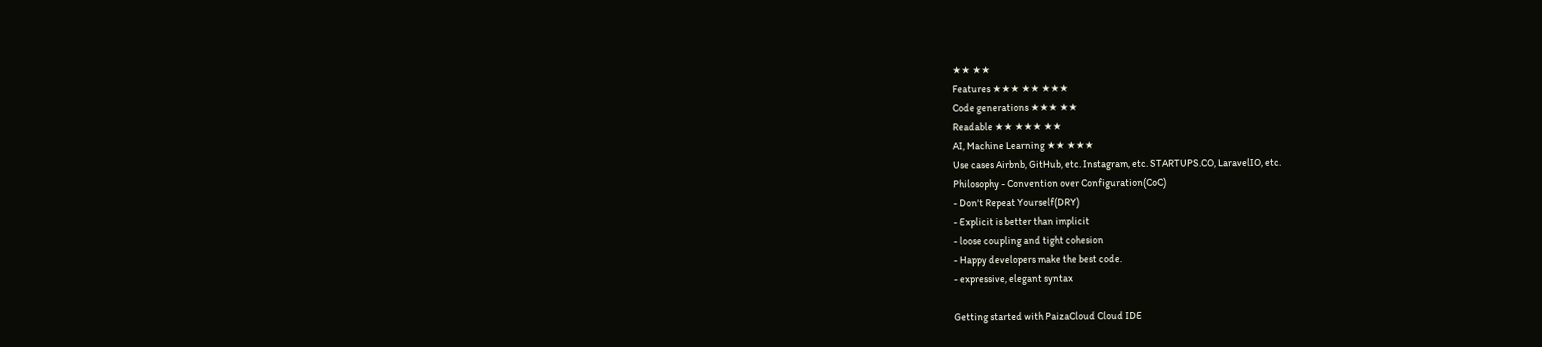★★ ★★
Features ★★★ ★★ ★★★
Code generations ★★★ ★★
Readable ★★ ★★★ ★★
AI, Machine Learning ★★ ★★★
Use cases Airbnb, GitHub, etc. Instagram, etc. STARTUPS.CO, LaravelIO, etc.
Philosophy - Convention over Configuration(CoC)
- Don't Repeat Yourself(DRY)
- Explicit is better than implicit
- loose coupling and tight cohesion
- Happy developers make the best code.
- expressive, elegant syntax

Getting started with PaizaCloud Cloud IDE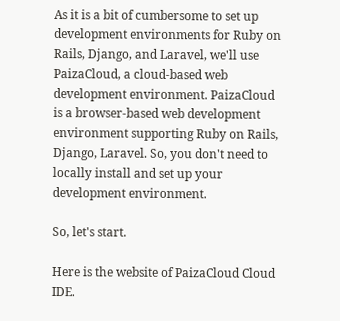As it is a bit of cumbersome to set up development environments for Ruby on Rails, Django, and Laravel, we'll use PaizaCloud, a cloud-based web development environment. PaizaCloud is a browser-based web development environment supporting Ruby on Rails, Django, Laravel. So, you don't need to locally install and set up your development environment.

So, let's start.

Here is the website of PaizaCloud Cloud IDE.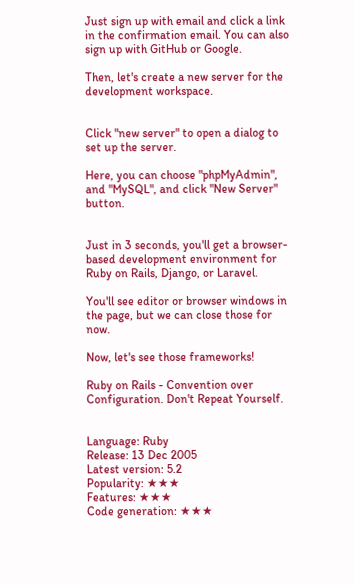Just sign up with email and click a link in the confirmation email. You can also sign up with GitHub or Google.

Then, let's create a new server for the development workspace.


Click "new server" to open a dialog to set up the server.

Here, you can choose "phpMyAdmin", and "MySQL", and click "New Server" button.


Just in 3 seconds, you'll get a browser-based development environment for Ruby on Rails, Django, or Laravel.

You'll see editor or browser windows in the page, but we can close those for now.

Now, let's see those frameworks!

Ruby on Rails - Convention over Configuration. Don't Repeat Yourself.


Language: Ruby
Release: 13 Dec 2005
Latest version: 5.2
Popularity: ★★★
Features: ★★★
Code generation: ★★★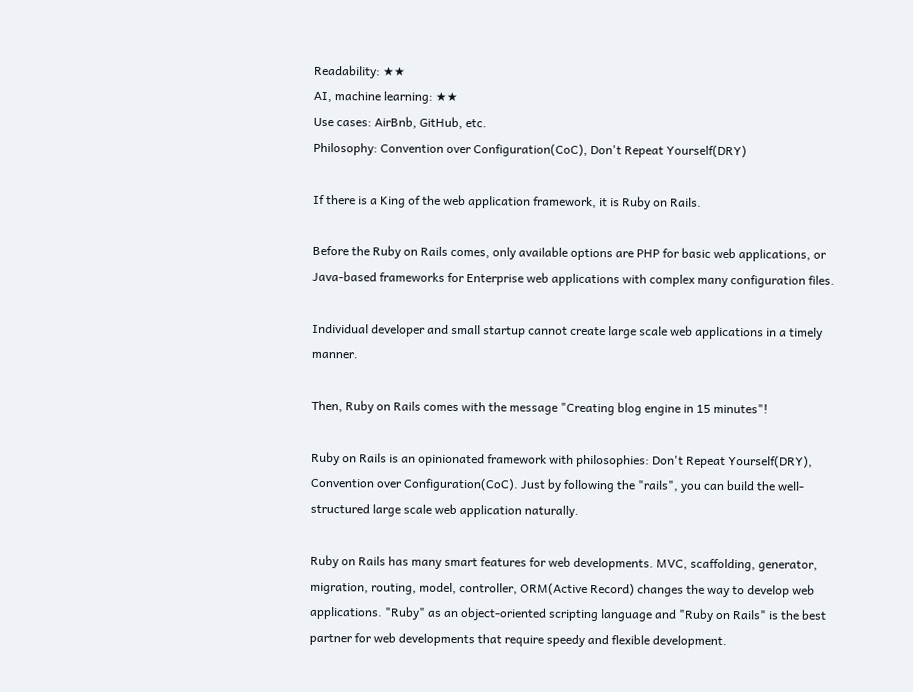Readability: ★★
AI, machine learning: ★★
Use cases: AirBnb, GitHub, etc.
Philosophy: Convention over Configuration(CoC), Don't Repeat Yourself(DRY)

If there is a King of the web application framework, it is Ruby on Rails.

Before the Ruby on Rails comes, only available options are PHP for basic web applications, or Java-based frameworks for Enterprise web applications with complex many configuration files.

Individual developer and small startup cannot create large scale web applications in a timely manner.

Then, Ruby on Rails comes with the message "Creating blog engine in 15 minutes"!

Ruby on Rails is an opinionated framework with philosophies: Don't Repeat Yourself(DRY), Convention over Configuration(CoC). Just by following the "rails", you can build the well-structured large scale web application naturally.

Ruby on Rails has many smart features for web developments. MVC, scaffolding, generator, migration, routing, model, controller, ORM(Active Record) changes the way to develop web applications. "Ruby" as an object-oriented scripting language and "Ruby on Rails" is the best partner for web developments that require speedy and flexible development.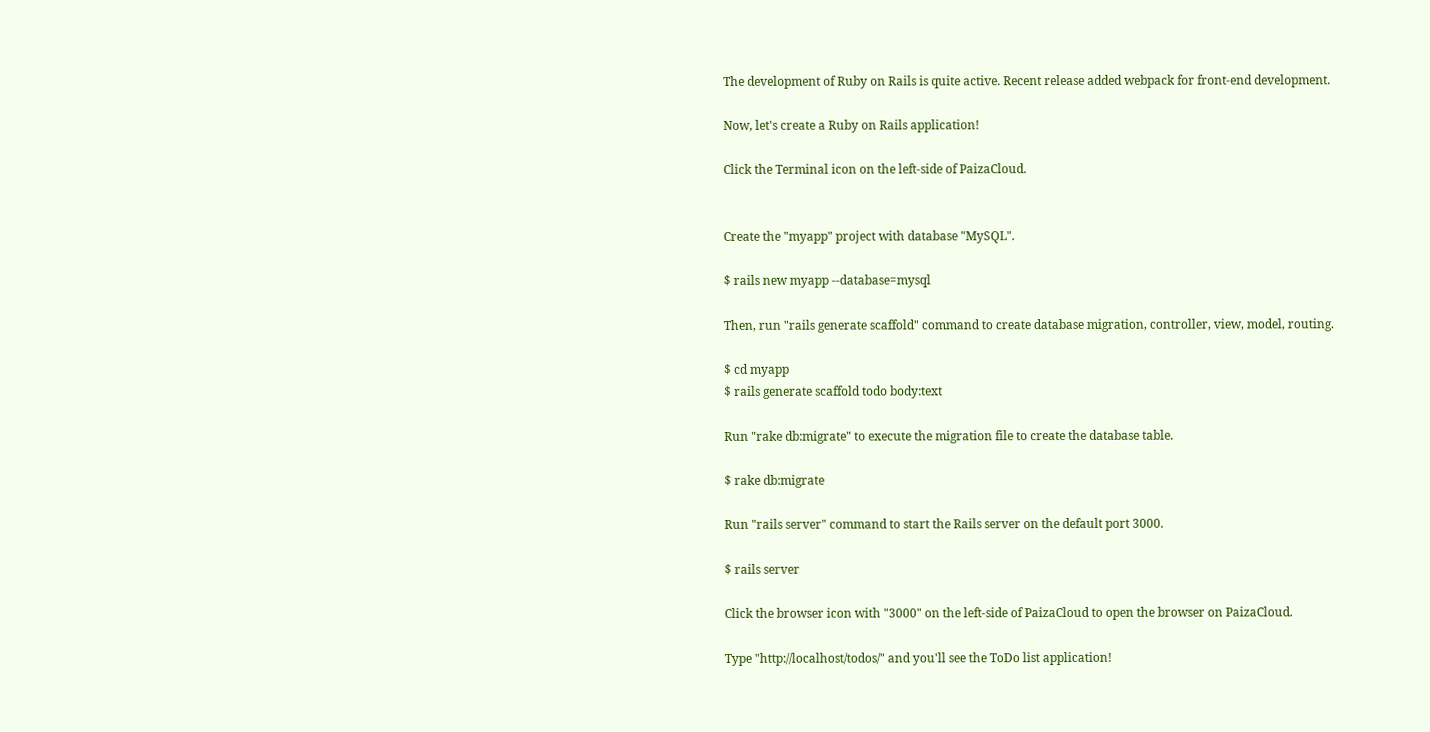The development of Ruby on Rails is quite active. Recent release added webpack for front-end development.

Now, let's create a Ruby on Rails application!

Click the Terminal icon on the left-side of PaizaCloud.


Create the "myapp" project with database "MySQL".

$ rails new myapp --database=mysql

Then, run "rails generate scaffold" command to create database migration, controller, view, model, routing.

$ cd myapp
$ rails generate scaffold todo body:text

Run "rake db:migrate" to execute the migration file to create the database table.

$ rake db:migrate

Run "rails server" command to start the Rails server on the default port 3000.

$ rails server

Click the browser icon with "3000" on the left-side of PaizaCloud to open the browser on PaizaCloud.

Type "http://localhost/todos/" and you'll see the ToDo list application!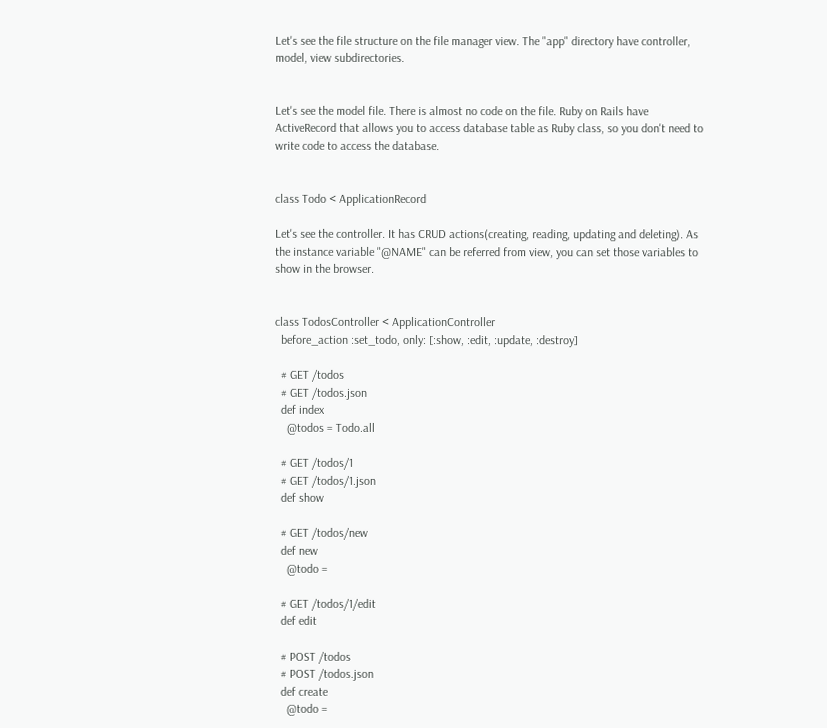Let's see the file structure on the file manager view. The "app" directory have controller, model, view subdirectories.


Let's see the model file. There is almost no code on the file. Ruby on Rails have ActiveRecord that allows you to access database table as Ruby class, so you don't need to write code to access the database.


class Todo < ApplicationRecord

Let's see the controller. It has CRUD actions(creating, reading, updating and deleting). As the instance variable "@NAME" can be referred from view, you can set those variables to show in the browser.


class TodosController < ApplicationController
  before_action :set_todo, only: [:show, :edit, :update, :destroy]

  # GET /todos
  # GET /todos.json
  def index
    @todos = Todo.all

  # GET /todos/1
  # GET /todos/1.json
  def show

  # GET /todos/new
  def new
    @todo =

  # GET /todos/1/edit
  def edit

  # POST /todos
  # POST /todos.json
  def create
    @todo =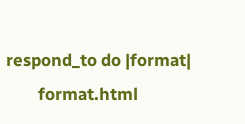respond_to do |format|
        format.html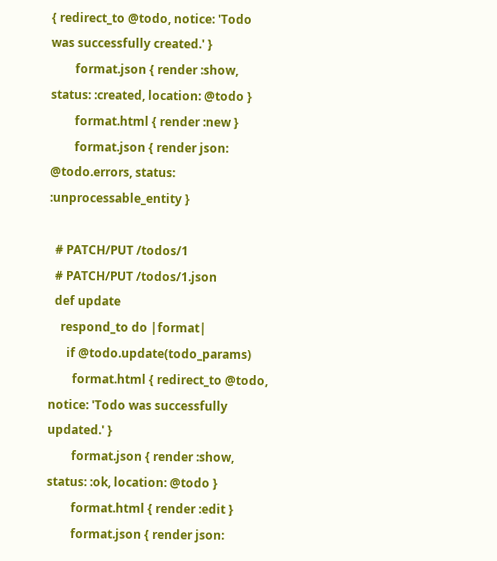{ redirect_to @todo, notice: 'Todo was successfully created.' }
        format.json { render :show, status: :created, location: @todo }
        format.html { render :new }
        format.json { render json: @todo.errors, status: :unprocessable_entity }

  # PATCH/PUT /todos/1
  # PATCH/PUT /todos/1.json
  def update
    respond_to do |format|
      if @todo.update(todo_params)
        format.html { redirect_to @todo, notice: 'Todo was successfully updated.' }
        format.json { render :show, status: :ok, location: @todo }
        format.html { render :edit }
        format.json { render json: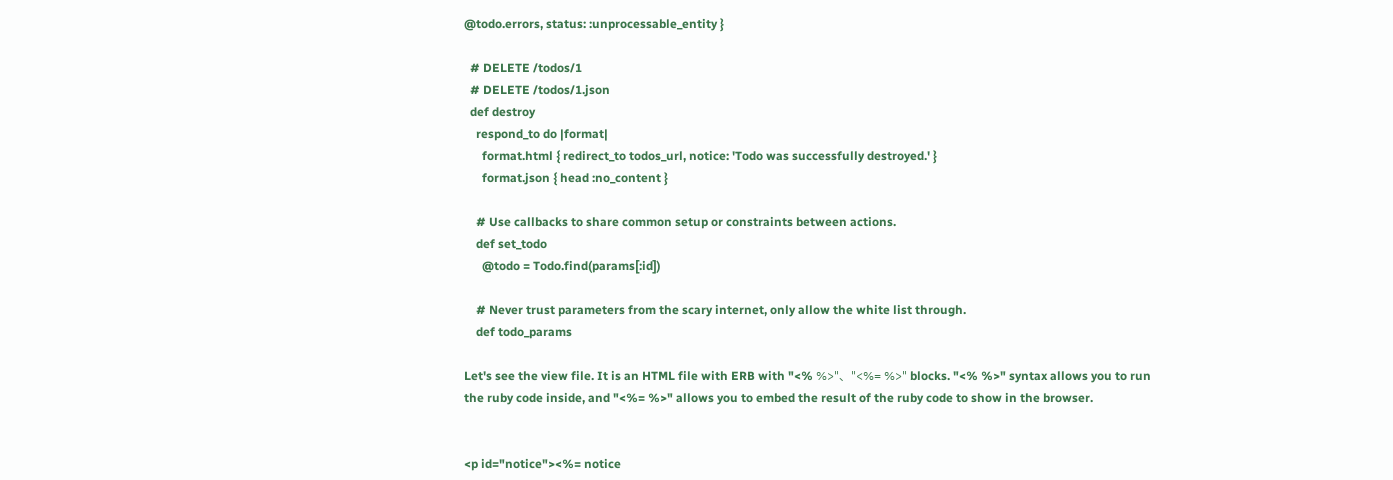@todo.errors, status: :unprocessable_entity }

  # DELETE /todos/1
  # DELETE /todos/1.json
  def destroy
    respond_to do |format|
      format.html { redirect_to todos_url, notice: 'Todo was successfully destroyed.' }
      format.json { head :no_content }

    # Use callbacks to share common setup or constraints between actions.
    def set_todo
      @todo = Todo.find(params[:id])

    # Never trust parameters from the scary internet, only allow the white list through.
    def todo_params

Let's see the view file. It is an HTML file with ERB with "<% %>"、"<%= %>" blocks. "<% %>" syntax allows you to run the ruby code inside, and "<%= %>" allows you to embed the result of the ruby code to show in the browser.


<p id="notice"><%= notice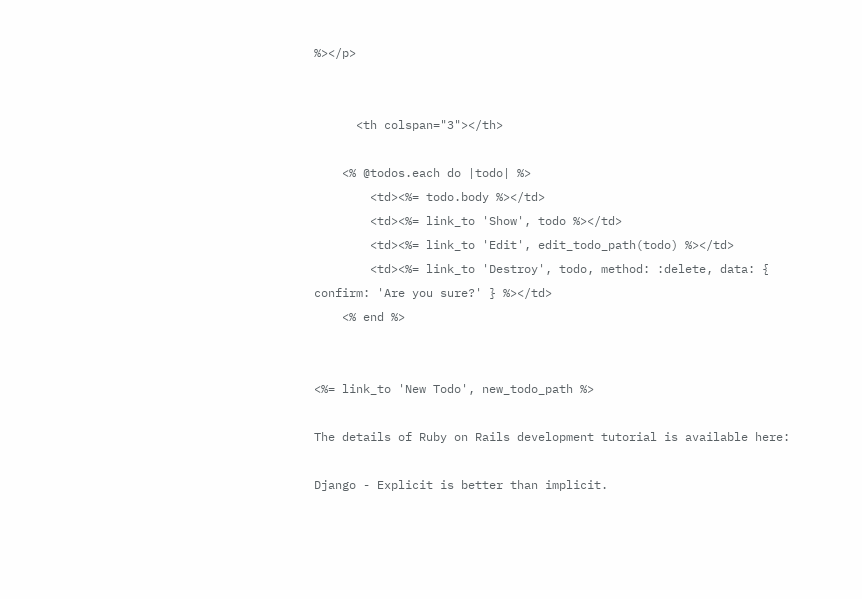%></p>


      <th colspan="3"></th>

    <% @todos.each do |todo| %>
        <td><%= todo.body %></td>
        <td><%= link_to 'Show', todo %></td>
        <td><%= link_to 'Edit', edit_todo_path(todo) %></td>
        <td><%= link_to 'Destroy', todo, method: :delete, data: { confirm: 'Are you sure?' } %></td>
    <% end %>


<%= link_to 'New Todo', new_todo_path %>

The details of Ruby on Rails development tutorial is available here:

Django - Explicit is better than implicit.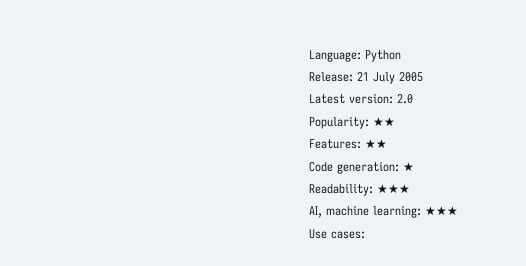Language: Python
Release: 21 July 2005
Latest version: 2.0
Popularity: ★★
Features: ★★
Code generation: ★
Readability: ★★★
AI, machine learning: ★★★
Use cases: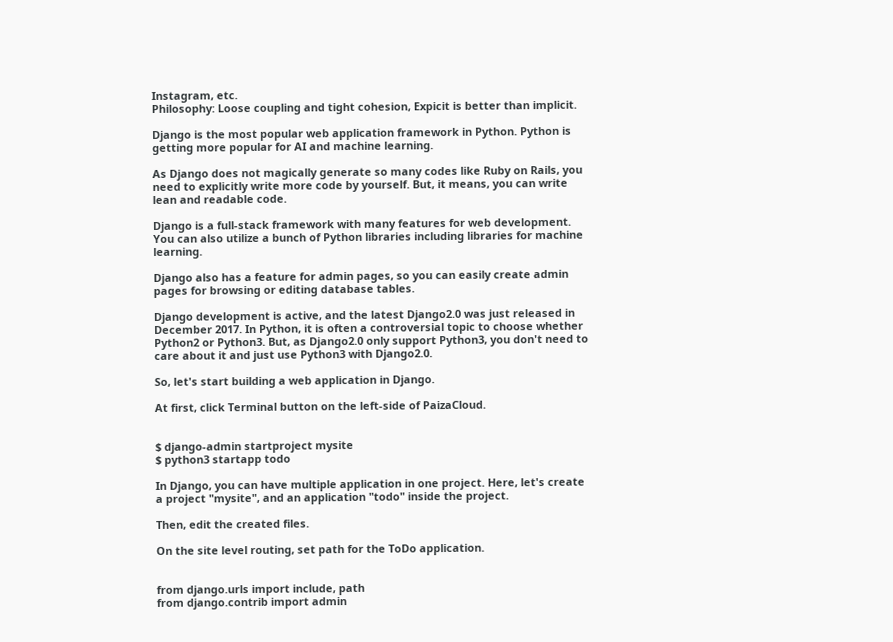Instagram, etc.
Philosophy: Loose coupling and tight cohesion, Expicit is better than implicit.

Django is the most popular web application framework in Python. Python is getting more popular for AI and machine learning.

As Django does not magically generate so many codes like Ruby on Rails, you need to explicitly write more code by yourself. But, it means, you can write lean and readable code.

Django is a full-stack framework with many features for web development. You can also utilize a bunch of Python libraries including libraries for machine learning.

Django also has a feature for admin pages, so you can easily create admin pages for browsing or editing database tables.

Django development is active, and the latest Django2.0 was just released in December 2017. In Python, it is often a controversial topic to choose whether Python2 or Python3. But, as Django2.0 only support Python3, you don't need to care about it and just use Python3 with Django2.0.

So, let's start building a web application in Django.

At first, click Terminal button on the left-side of PaizaCloud.


$ django-admin startproject mysite
$ python3 startapp todo

In Django, you can have multiple application in one project. Here, let's create a project "mysite", and an application "todo" inside the project.

Then, edit the created files.

On the site level routing, set path for the ToDo application.


from django.urls import include, path
from django.contrib import admin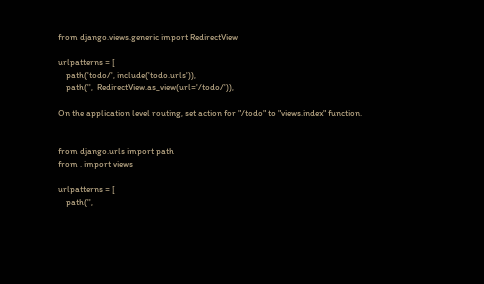from django.views.generic import RedirectView

urlpatterns = [
    path('todo/', include('todo.urls')),
    path('',  RedirectView.as_view(url='/todo/')),

On the application level routing, set action for "/todo" to "views.index" function.


from django.urls import path
from . import views

urlpatterns = [
    path('',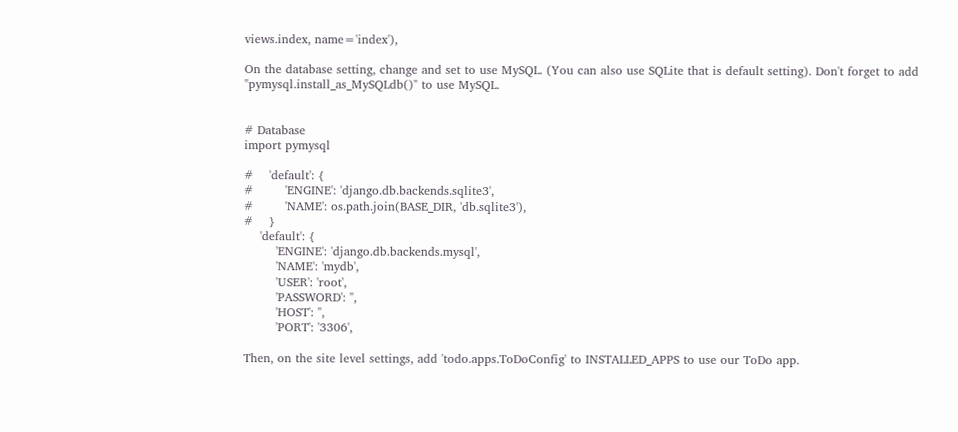views.index, name='index'),

On the database setting, change and set to use MySQL. (You can also use SQLite that is default setting). Don't forget to add "pymysql.install_as_MySQLdb()" to use MySQL.


# Database
import pymysql

#    'default': {
#        'ENGINE': 'django.db.backends.sqlite3',
#        'NAME': os.path.join(BASE_DIR, 'db.sqlite3'),
#    }
    'default': {
        'ENGINE': 'django.db.backends.mysql',
        'NAME': 'mydb',
        'USER': 'root',
        'PASSWORD': '',
        'HOST': '',
        'PORT': '3306',

Then, on the site level settings, add 'todo.apps.ToDoConfig' to INSTALLED_APPS to use our ToDo app.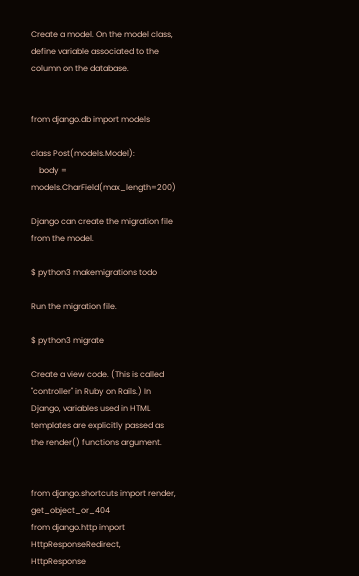Create a model. On the model class, define variable associated to the column on the database.


from django.db import models

class Post(models.Model):
    body = models.CharField(max_length=200)

Django can create the migration file from the model.

$ python3 makemigrations todo

Run the migration file.

$ python3 migrate

Create a view code. (This is called "controller" in Ruby on Rails.) In Django, variables used in HTML templates are explicitly passed as the render() functions argument.


from django.shortcuts import render, get_object_or_404
from django.http import HttpResponseRedirect, HttpResponse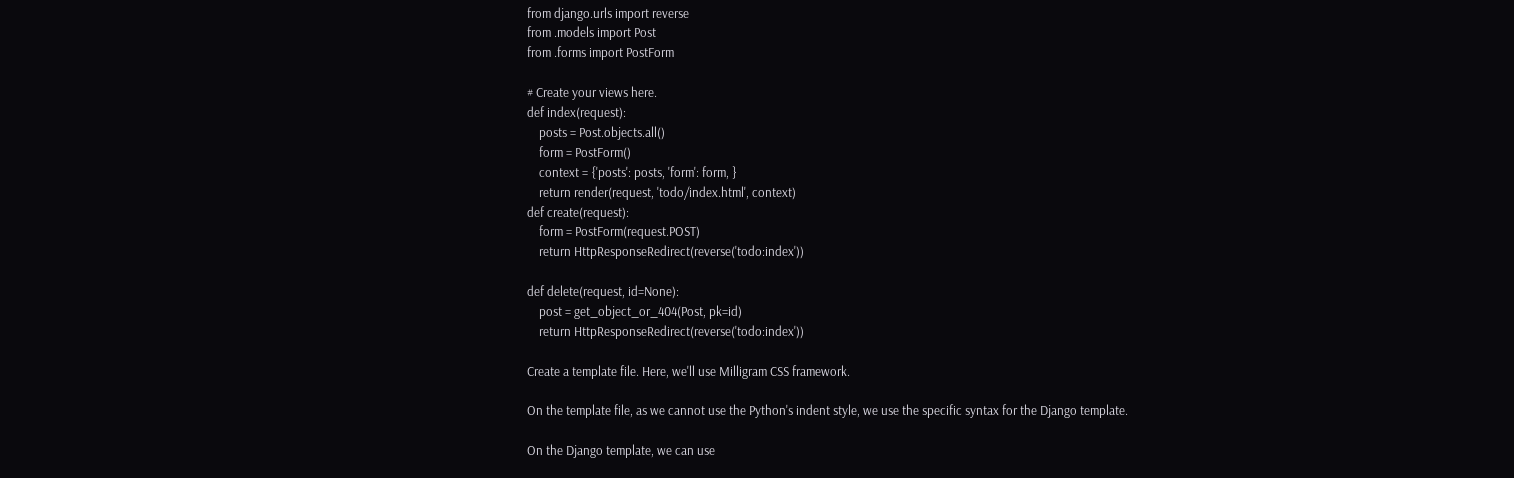from django.urls import reverse
from .models import Post
from .forms import PostForm

# Create your views here.
def index(request):
    posts = Post.objects.all()
    form = PostForm()
    context = {'posts': posts, 'form': form, }
    return render(request, 'todo/index.html', context)
def create(request):
    form = PostForm(request.POST)
    return HttpResponseRedirect(reverse('todo:index'))

def delete(request, id=None):
    post = get_object_or_404(Post, pk=id)
    return HttpResponseRedirect(reverse('todo:index'))

Create a template file. Here, we'll use Milligram CSS framework.

On the template file, as we cannot use the Python's indent style, we use the specific syntax for the Django template.

On the Django template, we can use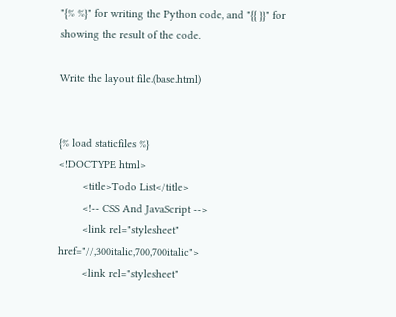"{% %}" for writing the Python code, and "{{ }}" for showing the result of the code.

Write the layout file.(base.html)


{% load staticfiles %}
<!DOCTYPE html>
        <title>Todo List</title>
        <!-- CSS And JavaScript -->
        <link rel="stylesheet" href="//,300italic,700,700italic">
        <link rel="stylesheet"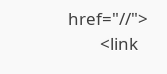href="//">
        <link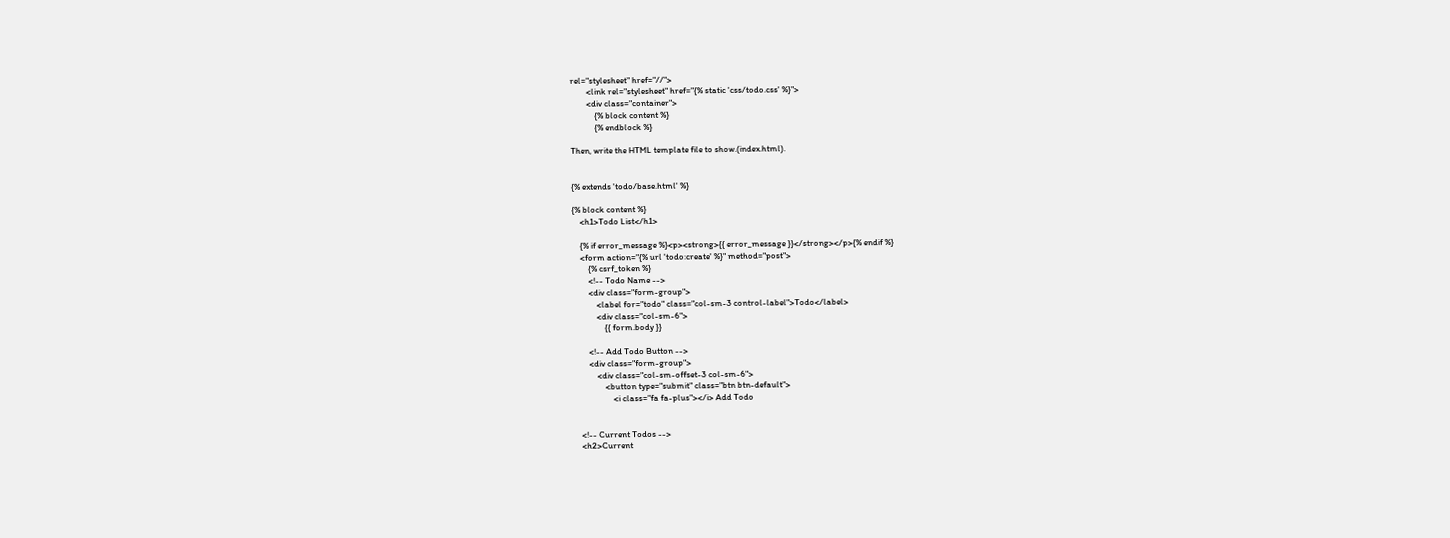rel="stylesheet" href="//">
        <link rel="stylesheet" href="{% static 'css/todo.css' %}">
        <div class="container">
            {% block content %}
            {% endblock %}

Then, write the HTML template file to show.(index.html).


{% extends 'todo/base.html' %}

{% block content %}
    <h1>Todo List</h1>

    {% if error_message %}<p><strong>{{ error_message }}</strong></p>{% endif %}
    <form action="{% url 'todo:create' %}" method="post">
        {% csrf_token %}
        <!-- Todo Name -->
        <div class="form-group">
            <label for="todo" class="col-sm-3 control-label">Todo</label>
            <div class="col-sm-6">
                {{ form.body }}

        <!-- Add Todo Button -->
        <div class="form-group">
            <div class="col-sm-offset-3 col-sm-6">
                <button type="submit" class="btn btn-default">
                    <i class="fa fa-plus"></i> Add Todo


    <!-- Current Todos -->
    <h2>Current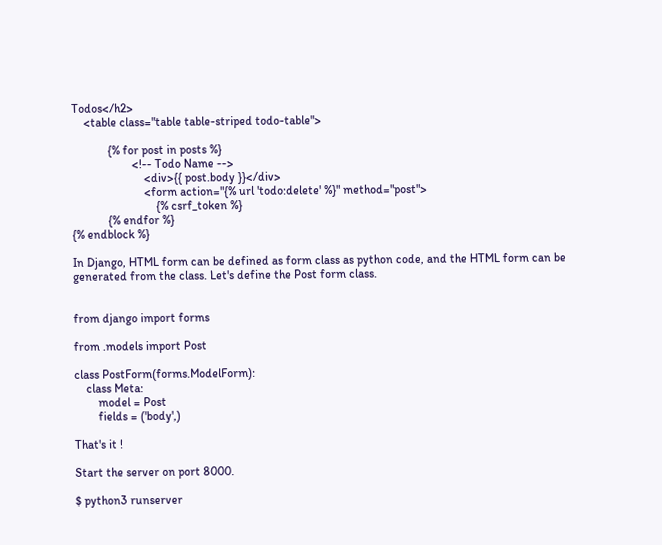Todos</h2>
    <table class="table table-striped todo-table">

            {% for post in posts %}
                    <!-- Todo Name -->
                        <div>{{ post.body }}</div>
                        <form action="{% url 'todo:delete' %}" method="post">
                            {% csrf_token %}
            {% endfor %}
{% endblock %}

In Django, HTML form can be defined as form class as python code, and the HTML form can be generated from the class. Let's define the Post form class.


from django import forms

from .models import Post

class PostForm(forms.ModelForm):
    class Meta:
        model = Post
        fields = ('body',)

That's it !

Start the server on port 8000.

$ python3 runserver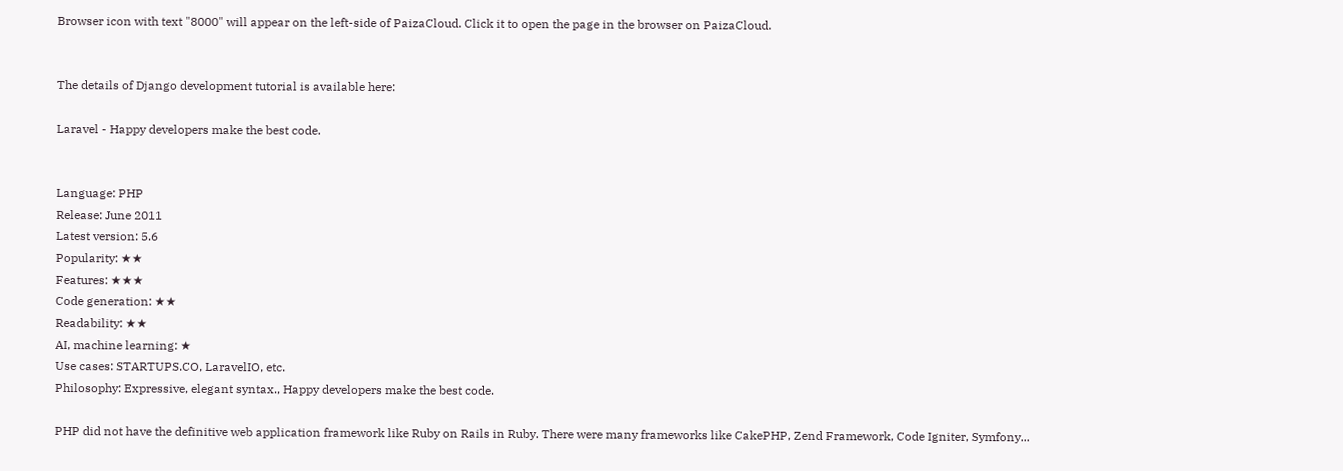Browser icon with text "8000" will appear on the left-side of PaizaCloud. Click it to open the page in the browser on PaizaCloud.


The details of Django development tutorial is available here:

Laravel - Happy developers make the best code.


Language: PHP
Release: June 2011
Latest version: 5.6
Popularity: ★★
Features: ★★★
Code generation: ★★
Readability: ★★
AI, machine learning: ★
Use cases: STARTUPS.CO, LaravelIO, etc.
Philosophy: Expressive, elegant syntax., Happy developers make the best code.

PHP did not have the definitive web application framework like Ruby on Rails in Ruby. There were many frameworks like CakePHP, Zend Framework, Code Igniter, Symfony...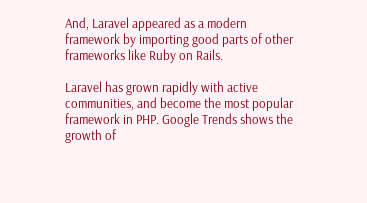And, Laravel appeared as a modern framework by importing good parts of other frameworks like Ruby on Rails.

Laravel has grown rapidly with active communities, and become the most popular framework in PHP. Google Trends shows the growth of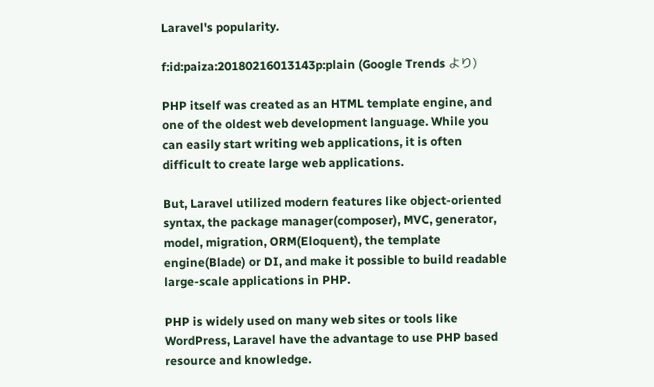Laravel's popularity.

f:id:paiza:20180216013143p:plain (Google Trends より)

PHP itself was created as an HTML template engine, and one of the oldest web development language. While you can easily start writing web applications, it is often difficult to create large web applications.

But, Laravel utilized modern features like object-oriented syntax, the package manager(composer), MVC, generator, model, migration, ORM(Eloquent), the template engine(Blade) or DI, and make it possible to build readable large-scale applications in PHP.

PHP is widely used on many web sites or tools like WordPress, Laravel have the advantage to use PHP based resource and knowledge.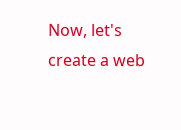Now, let's create a web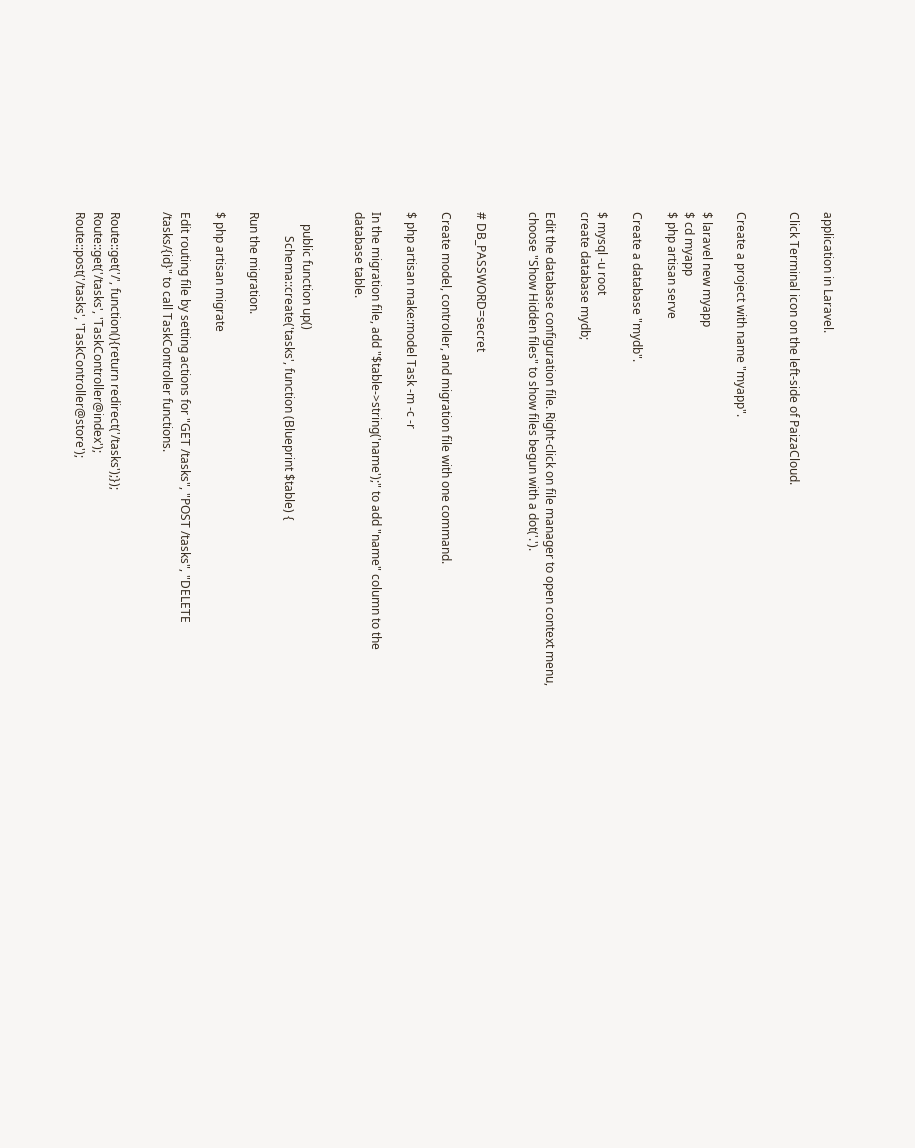application in Laravel.

Click Terminal icon on the left-side of PaizaCloud.


Create a project with name "myapp".

$ laravel new myapp
$ cd myapp
$ php artisan serve

Create a database "mydb".

$ mysql -u root
create database mydb;

Edit the database configuration file. Right-click on file manager to open context menu, choose "Show Hidden files" to show files begun with a dot('.').


# DB_PASSWORD=secret

Create model, controller, and migration file with one command.

$ php artisan make:model Task -m -c -r

In the migration file, add "$table->string('name');" to add "name" column to the database table.


    public function up()
        Schema::create('tasks', function (Blueprint $table) {

Run the migration.

$ php artisan migrate

Edit routing file by setting actions for "GET /tasks", "POST /tasks", "DELETE /tasks/{id}" to call TaskController functions.


Route::get('/', function(){return redirect('/tasks');});
Route::get('/tasks', 'TaskController@index');
Route::post('/tasks', 'TaskController@store');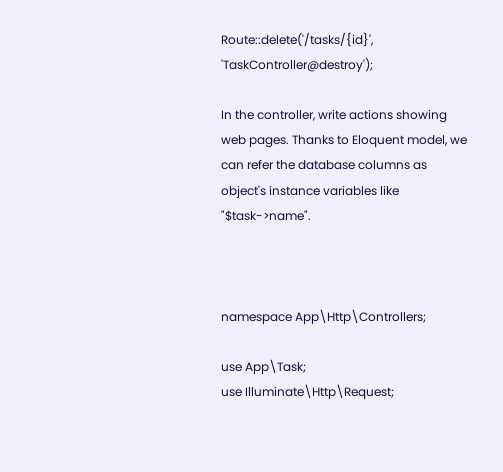Route::delete('/tasks/{id}', 'TaskController@destroy');

In the controller, write actions showing web pages. Thanks to Eloquent model, we can refer the database columns as object's instance variables like "$task->name".



namespace App\Http\Controllers;

use App\Task;
use Illuminate\Http\Request;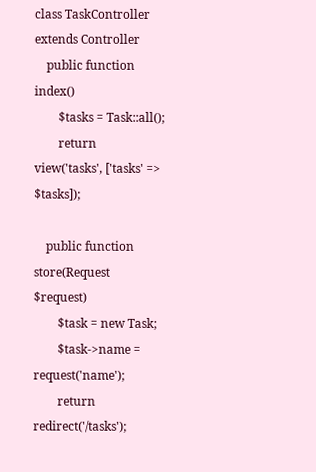class TaskController extends Controller
    public function index()
        $tasks = Task::all();
        return view('tasks', ['tasks' => $tasks]);

    public function store(Request $request)
        $task = new Task;
        $task->name = request('name');
        return redirect('/tasks');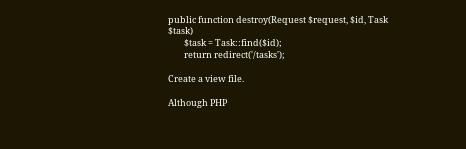public function destroy(Request $request, $id, Task $task)
        $task = Task::find($id);
        return redirect('/tasks');

Create a view file.

Although PHP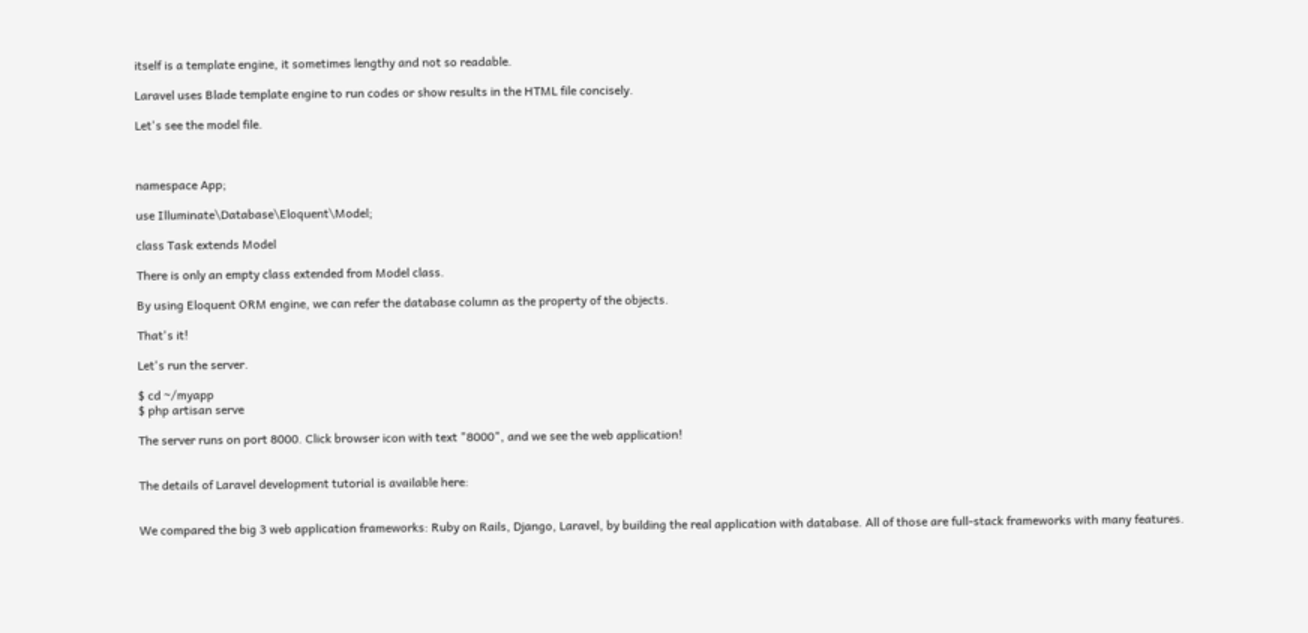itself is a template engine, it sometimes lengthy and not so readable.

Laravel uses Blade template engine to run codes or show results in the HTML file concisely.

Let's see the model file.



namespace App;

use Illuminate\Database\Eloquent\Model;

class Task extends Model

There is only an empty class extended from Model class.

By using Eloquent ORM engine, we can refer the database column as the property of the objects.

That's it!

Let's run the server.

$ cd ~/myapp
$ php artisan serve

The server runs on port 8000. Click browser icon with text "8000", and we see the web application!


The details of Laravel development tutorial is available here:


We compared the big 3 web application frameworks: Ruby on Rails, Django, Laravel, by building the real application with database. All of those are full-stack frameworks with many features.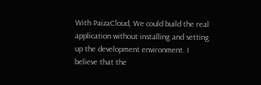With PaizaCloud, We could build the real application without installing and setting up the development environment. I believe that the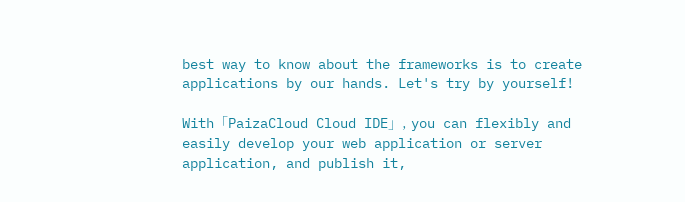best way to know about the frameworks is to create applications by our hands. Let's try by yourself!

With「PaizaCloud Cloud IDE」, you can flexibly and easily develop your web application or server application, and publish it,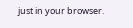just in your browser.